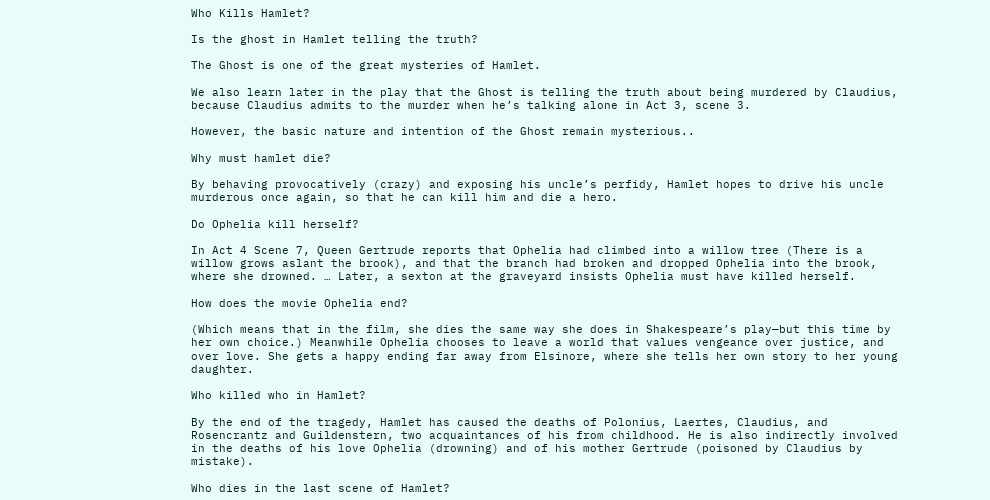Who Kills Hamlet?

Is the ghost in Hamlet telling the truth?

The Ghost is one of the great mysteries of Hamlet.

We also learn later in the play that the Ghost is telling the truth about being murdered by Claudius, because Claudius admits to the murder when he’s talking alone in Act 3, scene 3.

However, the basic nature and intention of the Ghost remain mysterious..

Why must hamlet die?

By behaving provocatively (crazy) and exposing his uncle’s perfidy, Hamlet hopes to drive his uncle murderous once again, so that he can kill him and die a hero.

Do Ophelia kill herself?

In Act 4 Scene 7, Queen Gertrude reports that Ophelia had climbed into a willow tree (There is a willow grows aslant the brook), and that the branch had broken and dropped Ophelia into the brook, where she drowned. … Later, a sexton at the graveyard insists Ophelia must have killed herself.

How does the movie Ophelia end?

(Which means that in the film, she dies the same way she does in Shakespeare’s play—but this time by her own choice.) Meanwhile Ophelia chooses to leave a world that values vengeance over justice, and over love. She gets a happy ending far away from Elsinore, where she tells her own story to her young daughter.

Who killed who in Hamlet?

By the end of the tragedy, Hamlet has caused the deaths of Polonius, Laertes, Claudius, and Rosencrantz and Guildenstern, two acquaintances of his from childhood. He is also indirectly involved in the deaths of his love Ophelia (drowning) and of his mother Gertrude (poisoned by Claudius by mistake).

Who dies in the last scene of Hamlet?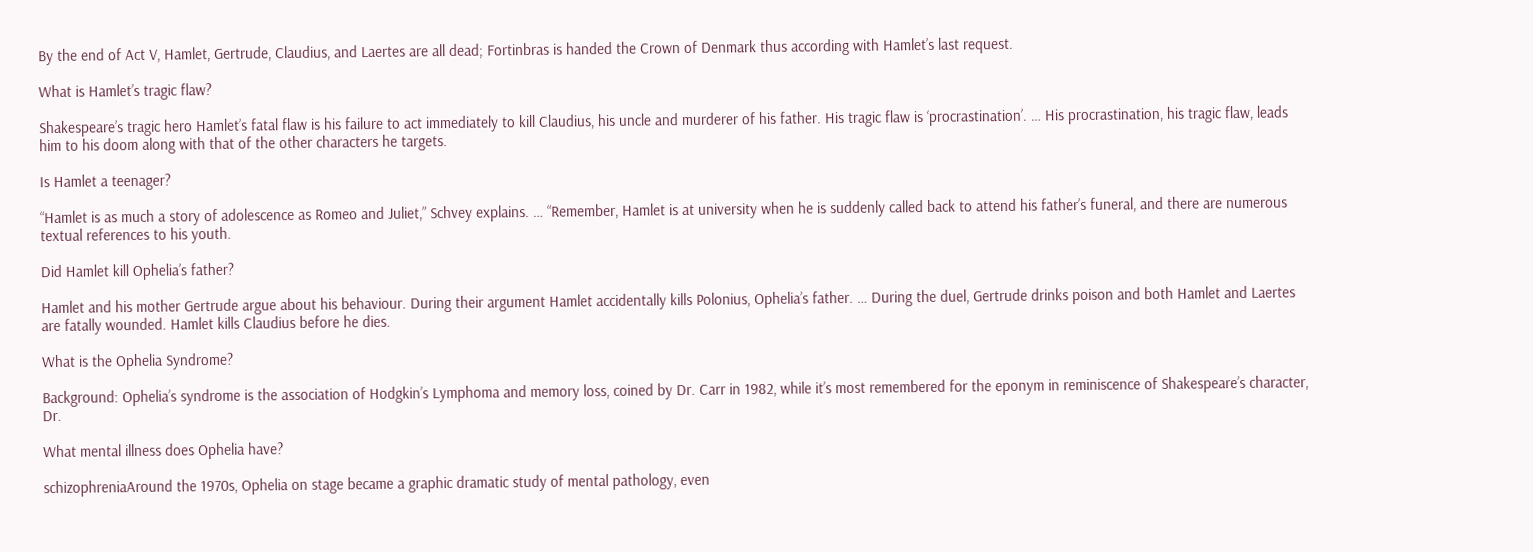By the end of Act V, Hamlet, Gertrude, Claudius, and Laertes are all dead; Fortinbras is handed the Crown of Denmark thus according with Hamlet’s last request.

What is Hamlet’s tragic flaw?

Shakespeare’s tragic hero Hamlet’s fatal flaw is his failure to act immediately to kill Claudius, his uncle and murderer of his father. His tragic flaw is ‘procrastination’. … His procrastination, his tragic flaw, leads him to his doom along with that of the other characters he targets.

Is Hamlet a teenager?

“Hamlet is as much a story of adolescence as Romeo and Juliet,” Schvey explains. … “Remember, Hamlet is at university when he is suddenly called back to attend his father’s funeral, and there are numerous textual references to his youth.

Did Hamlet kill Ophelia’s father?

Hamlet and his mother Gertrude argue about his behaviour. During their argument Hamlet accidentally kills Polonius, Ophelia’s father. … During the duel, Gertrude drinks poison and both Hamlet and Laertes are fatally wounded. Hamlet kills Claudius before he dies.

What is the Ophelia Syndrome?

Background: Ophelia’s syndrome is the association of Hodgkin’s Lymphoma and memory loss, coined by Dr. Carr in 1982, while it’s most remembered for the eponym in reminiscence of Shakespeare’s character, Dr.

What mental illness does Ophelia have?

schizophreniaAround the 1970s, Ophelia on stage became a graphic dramatic study of mental pathology, even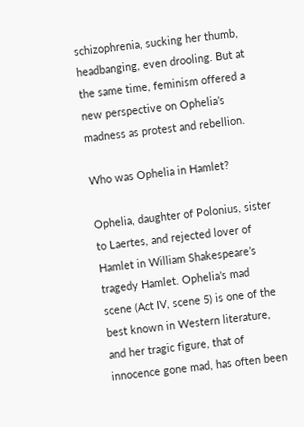schizophrenia, sucking her thumb, headbanging, even drooling. But at the same time, feminism offered a new perspective on Ophelia’s madness as protest and rebellion.

Who was Ophelia in Hamlet?

Ophelia, daughter of Polonius, sister to Laertes, and rejected lover of Hamlet in William Shakespeare’s tragedy Hamlet. Ophelia’s mad scene (Act IV, scene 5) is one of the best known in Western literature, and her tragic figure, that of innocence gone mad, has often been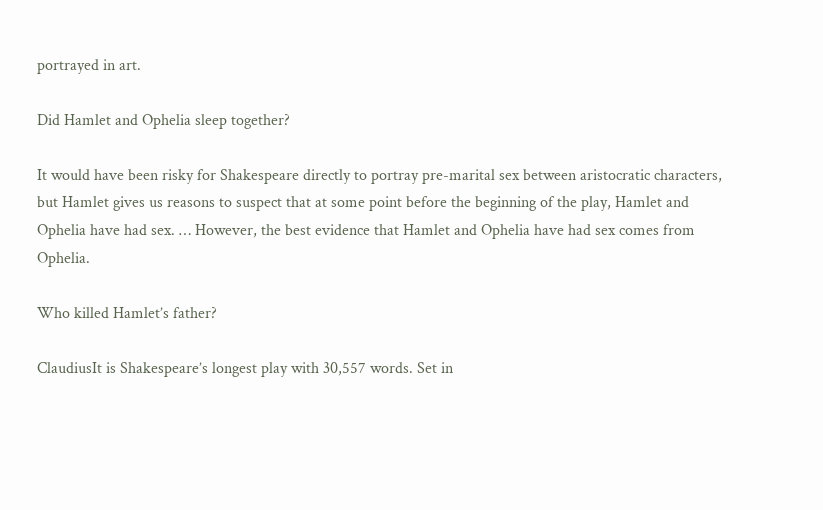portrayed in art.

Did Hamlet and Ophelia sleep together?

It would have been risky for Shakespeare directly to portray pre-marital sex between aristocratic characters, but Hamlet gives us reasons to suspect that at some point before the beginning of the play, Hamlet and Ophelia have had sex. … However, the best evidence that Hamlet and Ophelia have had sex comes from Ophelia.

Who killed Hamlet’s father?

ClaudiusIt is Shakespeare’s longest play with 30,557 words. Set in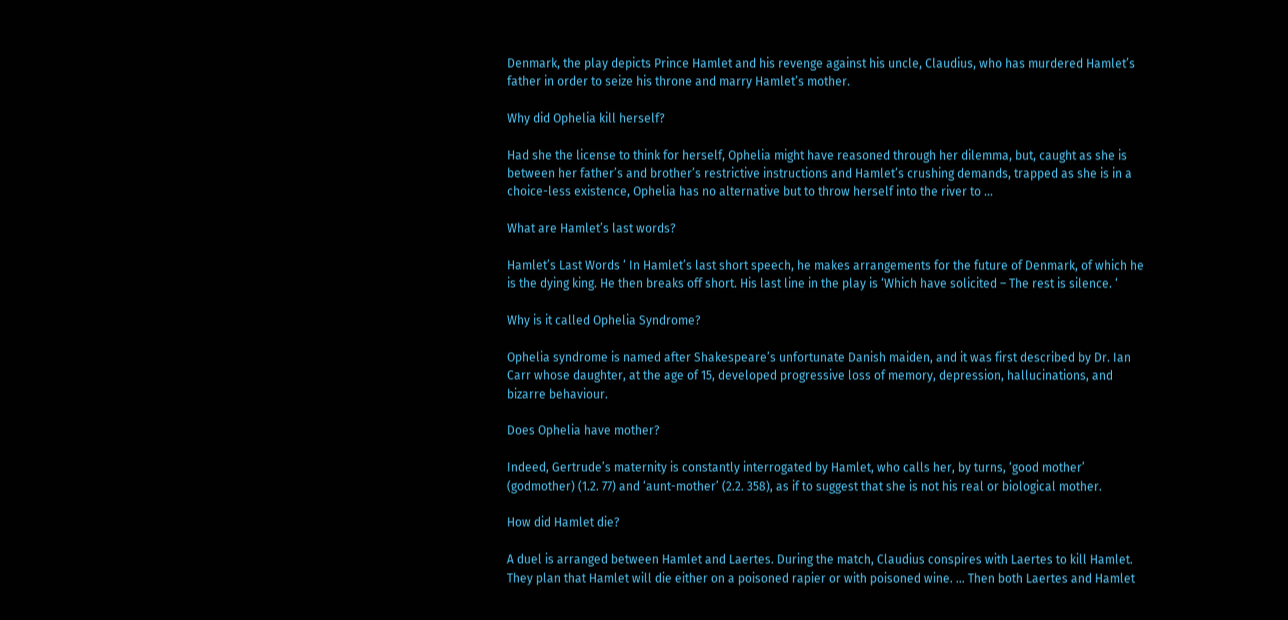Denmark, the play depicts Prince Hamlet and his revenge against his uncle, Claudius, who has murdered Hamlet’s father in order to seize his throne and marry Hamlet’s mother.

Why did Ophelia kill herself?

Had she the license to think for herself, Ophelia might have reasoned through her dilemma, but, caught as she is between her father’s and brother’s restrictive instructions and Hamlet’s crushing demands, trapped as she is in a choice-less existence, Ophelia has no alternative but to throw herself into the river to …

What are Hamlet’s last words?

Hamlet’s Last Words ‘ In Hamlet’s last short speech, he makes arrangements for the future of Denmark, of which he is the dying king. He then breaks off short. His last line in the play is ‘Which have solicited – The rest is silence. ‘

Why is it called Ophelia Syndrome?

Ophelia syndrome is named after Shakespeare’s unfortunate Danish maiden, and it was first described by Dr. Ian Carr whose daughter, at the age of 15, developed progressive loss of memory, depression, hallucinations, and bizarre behaviour.

Does Ophelia have mother?

Indeed, Gertrude’s maternity is constantly interrogated by Hamlet, who calls her, by turns, ‘good mother’ (godmother) (1.2. 77) and ‘aunt-mother’ (2.2. 358), as if to suggest that she is not his real or biological mother.

How did Hamlet die?

A duel is arranged between Hamlet and Laertes. During the match, Claudius conspires with Laertes to kill Hamlet. They plan that Hamlet will die either on a poisoned rapier or with poisoned wine. … Then both Laertes and Hamlet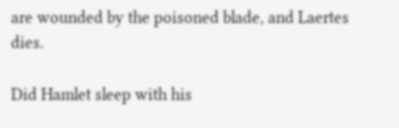are wounded by the poisoned blade, and Laertes dies.

Did Hamlet sleep with his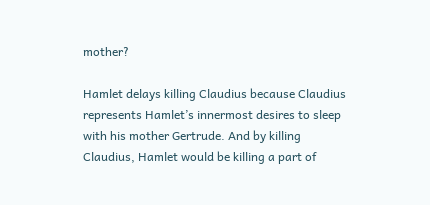mother?

Hamlet delays killing Claudius because Claudius represents Hamlet’s innermost desires to sleep with his mother Gertrude. And by killing Claudius, Hamlet would be killing a part of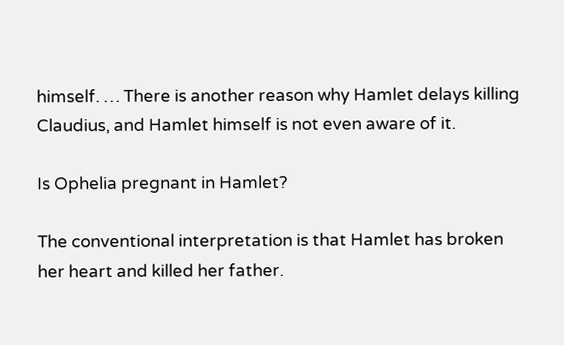himself. … There is another reason why Hamlet delays killing Claudius, and Hamlet himself is not even aware of it.

Is Ophelia pregnant in Hamlet?

The conventional interpretation is that Hamlet has broken her heart and killed her father.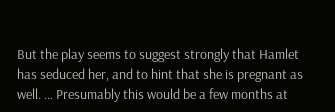But the play seems to suggest strongly that Hamlet has seduced her, and to hint that she is pregnant as well. … Presumably this would be a few months at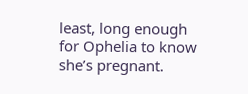least, long enough for Ophelia to know she’s pregnant.